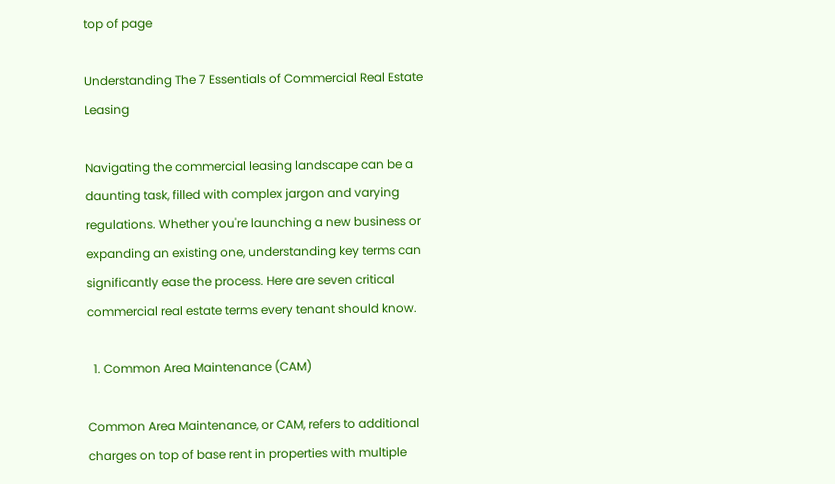top of page

Understanding The 7 Essentials of Commercial Real Estate Leasing

Navigating the commercial leasing landscape can be a daunting task, filled with complex jargon and varying regulations. Whether you're launching a new business or expanding an existing one, understanding key terms can significantly ease the process. Here are seven critical commercial real estate terms every tenant should know.

  1. Common Area Maintenance (CAM)

Common Area Maintenance, or CAM, refers to additional charges on top of base rent in properties with multiple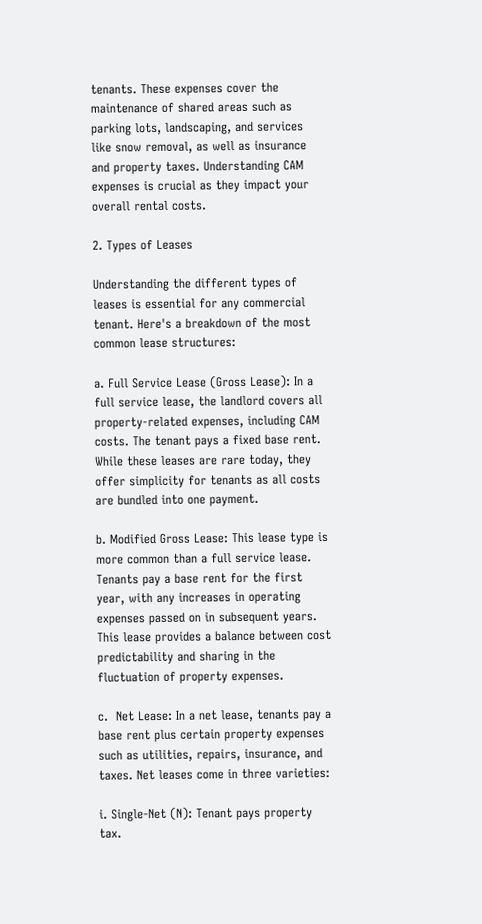tenants. These expenses cover the maintenance of shared areas such as parking lots, landscaping, and services like snow removal, as well as insurance and property taxes. Understanding CAM expenses is crucial as they impact your overall rental costs.

2. Types of Leases

Understanding the different types of leases is essential for any commercial tenant. Here's a breakdown of the most common lease structures:

a. Full Service Lease (Gross Lease): In a full service lease, the landlord covers all property-related expenses, including CAM costs. The tenant pays a fixed base rent. While these leases are rare today, they offer simplicity for tenants as all costs are bundled into one payment.

b. Modified Gross Lease: This lease type is more common than a full service lease. Tenants pay a base rent for the first year, with any increases in operating expenses passed on in subsequent years. This lease provides a balance between cost predictability and sharing in the fluctuation of property expenses.

c.  Net Lease: In a net lease, tenants pay a base rent plus certain property expenses such as utilities, repairs, insurance, and taxes. Net leases come in three varieties:

i. Single-Net (N): Tenant pays property tax.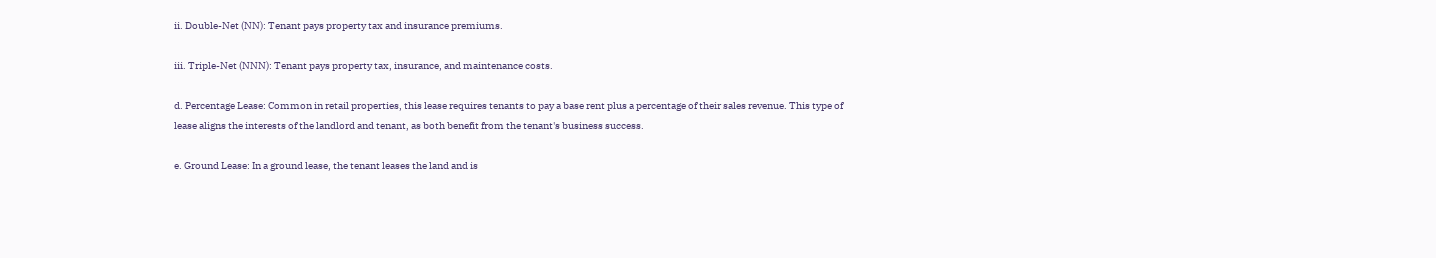ii. Double-Net (NN): Tenant pays property tax and insurance premiums.

iii. Triple-Net (NNN): Tenant pays property tax, insurance, and maintenance costs.

d. Percentage Lease: Common in retail properties, this lease requires tenants to pay a base rent plus a percentage of their sales revenue. This type of lease aligns the interests of the landlord and tenant, as both benefit from the tenant's business success.

e. Ground Lease: In a ground lease, the tenant leases the land and is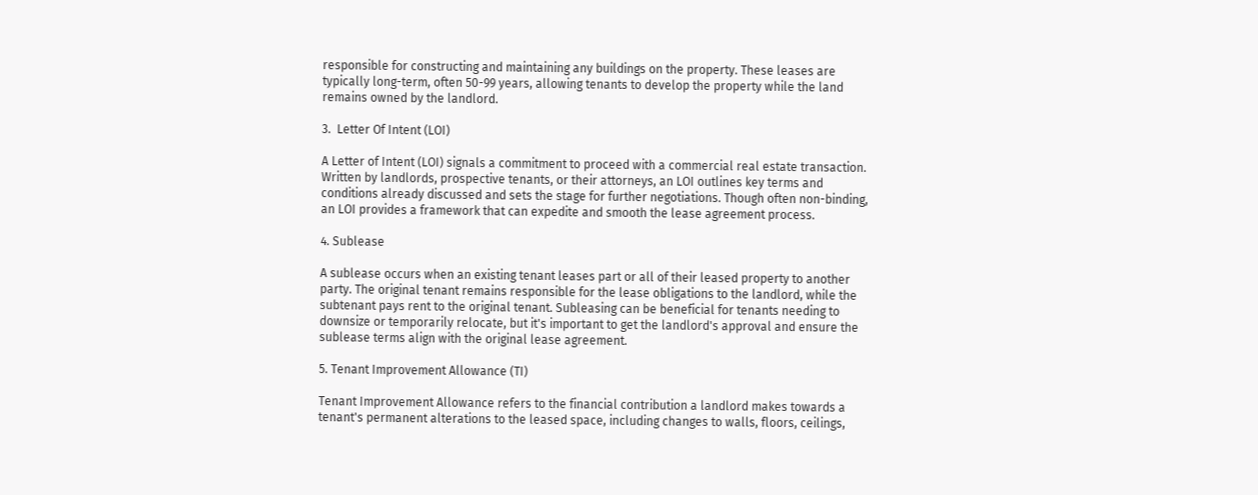responsible for constructing and maintaining any buildings on the property. These leases are typically long-term, often 50-99 years, allowing tenants to develop the property while the land remains owned by the landlord.

3.  Letter Of Intent (LOI)

A Letter of Intent (LOI) signals a commitment to proceed with a commercial real estate transaction. Written by landlords, prospective tenants, or their attorneys, an LOI outlines key terms and conditions already discussed and sets the stage for further negotiations. Though often non-binding, an LOI provides a framework that can expedite and smooth the lease agreement process.

4. Sublease

A sublease occurs when an existing tenant leases part or all of their leased property to another party. The original tenant remains responsible for the lease obligations to the landlord, while the subtenant pays rent to the original tenant. Subleasing can be beneficial for tenants needing to downsize or temporarily relocate, but it's important to get the landlord's approval and ensure the sublease terms align with the original lease agreement.

5. Tenant Improvement Allowance (TI)

Tenant Improvement Allowance refers to the financial contribution a landlord makes towards a tenant's permanent alterations to the leased space, including changes to walls, floors, ceilings,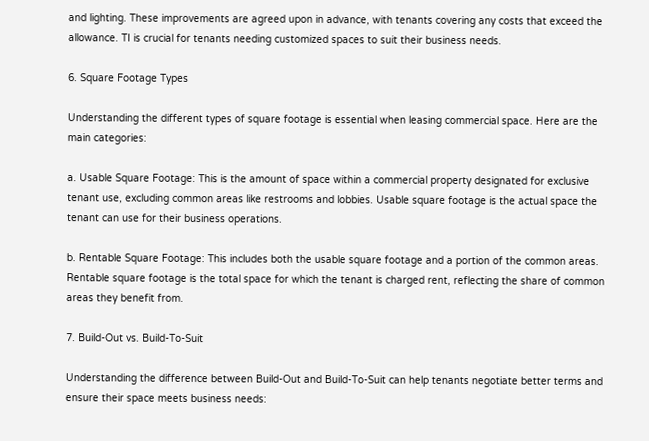and lighting. These improvements are agreed upon in advance, with tenants covering any costs that exceed the allowance. TI is crucial for tenants needing customized spaces to suit their business needs.

6. Square Footage Types

Understanding the different types of square footage is essential when leasing commercial space. Here are the main categories:

a. Usable Square Footage: This is the amount of space within a commercial property designated for exclusive tenant use, excluding common areas like restrooms and lobbies. Usable square footage is the actual space the tenant can use for their business operations.

b. Rentable Square Footage: This includes both the usable square footage and a portion of the common areas. Rentable square footage is the total space for which the tenant is charged rent, reflecting the share of common areas they benefit from.

7. Build-Out vs. Build-To-Suit

Understanding the difference between Build-Out and Build-To-Suit can help tenants negotiate better terms and ensure their space meets business needs: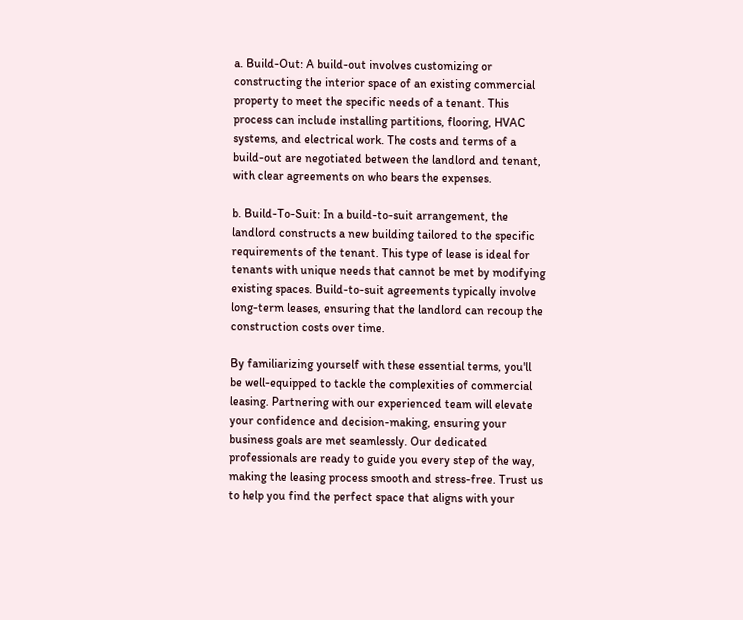a. Build-Out: A build-out involves customizing or constructing the interior space of an existing commercial property to meet the specific needs of a tenant. This process can include installing partitions, flooring, HVAC systems, and electrical work. The costs and terms of a build-out are negotiated between the landlord and tenant, with clear agreements on who bears the expenses.

b. Build-To-Suit: In a build-to-suit arrangement, the landlord constructs a new building tailored to the specific requirements of the tenant. This type of lease is ideal for tenants with unique needs that cannot be met by modifying existing spaces. Build-to-suit agreements typically involve long-term leases, ensuring that the landlord can recoup the construction costs over time.

By familiarizing yourself with these essential terms, you'll be well-equipped to tackle the complexities of commercial leasing. Partnering with our experienced team will elevate your confidence and decision-making, ensuring your business goals are met seamlessly. Our dedicated professionals are ready to guide you every step of the way, making the leasing process smooth and stress-free. Trust us to help you find the perfect space that aligns with your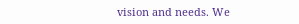vision and needs. We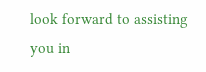look forward to assisting you in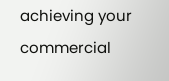achieving your commercial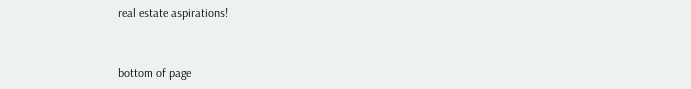real estate aspirations!


bottom of page